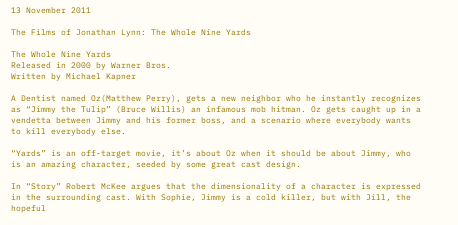13 November 2011

The Films of Jonathan Lynn: The Whole Nine Yards

The Whole Nine Yards
Released in 2000 by Warner Bros.
Written by Michael Kapner

A Dentist named Oz(Matthew Perry), gets a new neighbor who he instantly recognizes as “Jimmy the Tulip” (Bruce Willis) an infamous mob hitman. Oz gets caught up in a vendetta between Jimmy and his former boss, and a scenario where everybody wants to kill everybody else.

“Yards” is an off-target movie, it’s about Oz when it should be about Jimmy, who is an amazing character, seeded by some great cast design.

In “Story” Robert McKee argues that the dimensionality of a character is expressed in the surrounding cast. With Sophie, Jimmy is a cold killer, but with Jill, the hopeful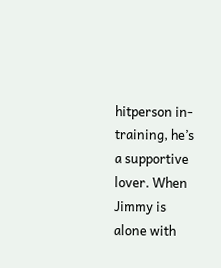hitperson in-training, he’s a supportive lover. When Jimmy is alone with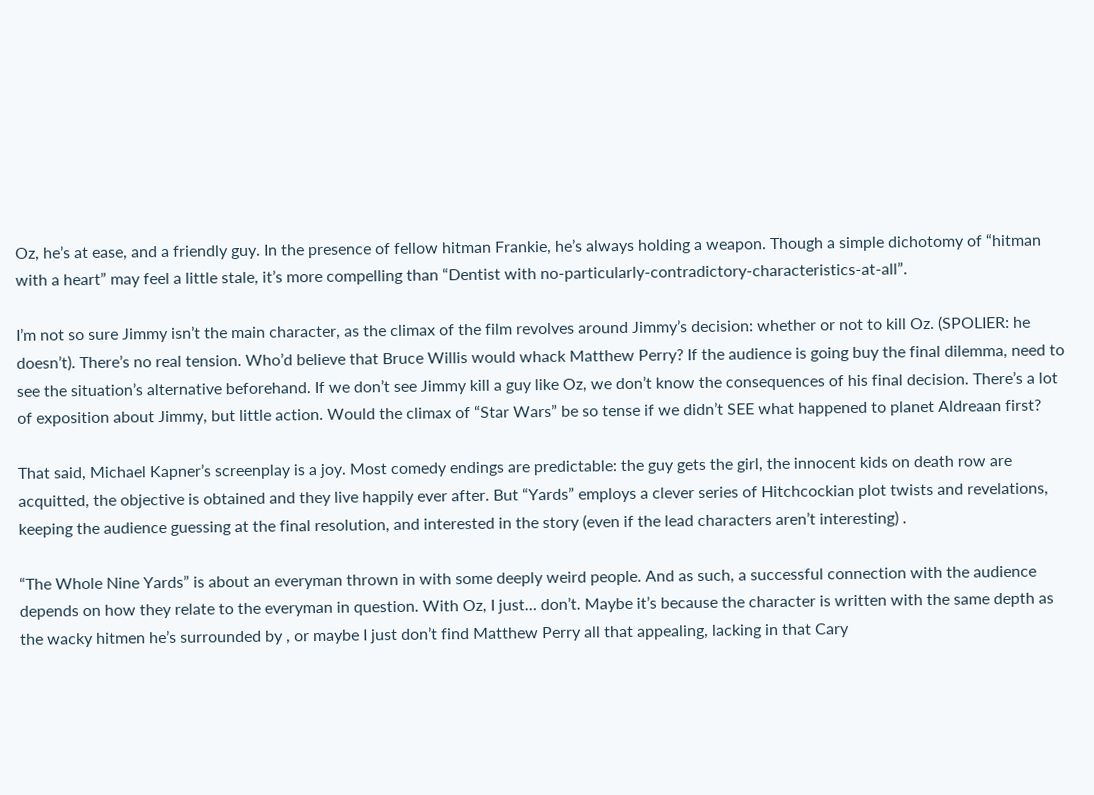Oz, he’s at ease, and a friendly guy. In the presence of fellow hitman Frankie, he’s always holding a weapon. Though a simple dichotomy of “hitman with a heart” may feel a little stale, it’s more compelling than “Dentist with no-particularly-contradictory-characteristics-at-all”.

I’m not so sure Jimmy isn’t the main character, as the climax of the film revolves around Jimmy’s decision: whether or not to kill Oz. (SPOLIER: he doesn’t). There’s no real tension. Who’d believe that Bruce Willis would whack Matthew Perry? If the audience is going buy the final dilemma, need to see the situation’s alternative beforehand. If we don’t see Jimmy kill a guy like Oz, we don’t know the consequences of his final decision. There’s a lot of exposition about Jimmy, but little action. Would the climax of “Star Wars” be so tense if we didn’t SEE what happened to planet Aldreaan first?

That said, Michael Kapner’s screenplay is a joy. Most comedy endings are predictable: the guy gets the girl, the innocent kids on death row are acquitted, the objective is obtained and they live happily ever after. But “Yards” employs a clever series of Hitchcockian plot twists and revelations, keeping the audience guessing at the final resolution, and interested in the story (even if the lead characters aren’t interesting) .

“The Whole Nine Yards” is about an everyman thrown in with some deeply weird people. And as such, a successful connection with the audience depends on how they relate to the everyman in question. With Oz, I just… don’t. Maybe it’s because the character is written with the same depth as the wacky hitmen he’s surrounded by , or maybe I just don’t find Matthew Perry all that appealing, lacking in that Cary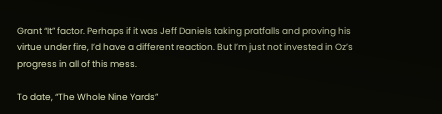Grant “It” factor. Perhaps if it was Jeff Daniels taking pratfalls and proving his virtue under fire, I’d have a different reaction. But I’m just not invested in Oz’s progress in all of this mess.

To date, “The Whole Nine Yards”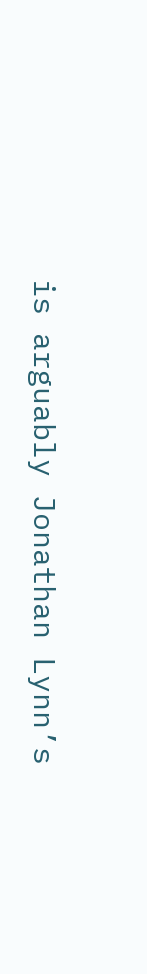is arguably Jonathan Lynn’s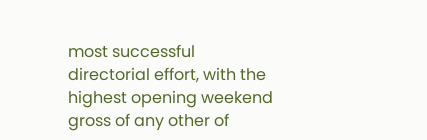most successful directorial effort, with the highest opening weekend gross of any other of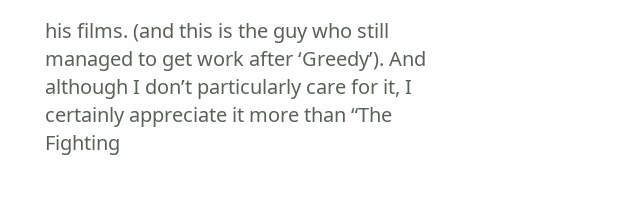his films. (and this is the guy who still managed to get work after ‘Greedy’). And although I don’t particularly care for it, I certainly appreciate it more than “The Fighting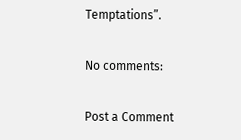Temptations”.

No comments:

Post a Comment